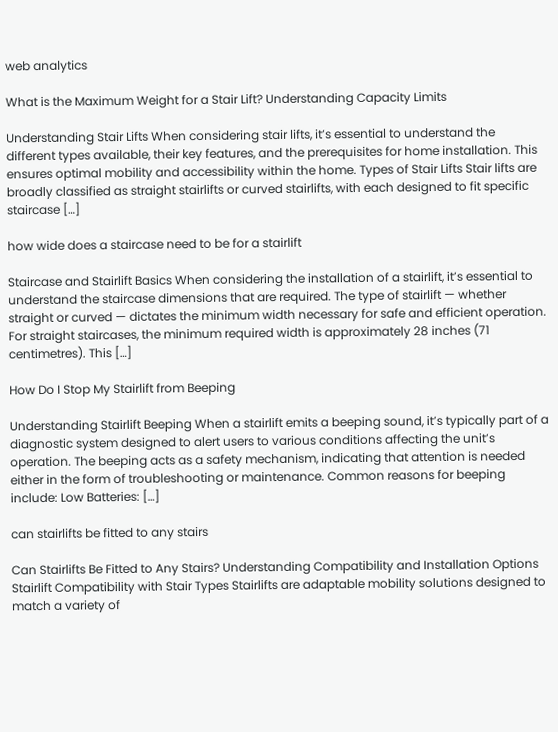web analytics

What is the Maximum Weight for a Stair Lift? Understanding Capacity Limits

Understanding Stair Lifts When considering stair lifts, it’s essential to understand the different types available, their key features, and the prerequisites for home installation. This ensures optimal mobility and accessibility within the home. Types of Stair Lifts Stair lifts are broadly classified as straight stairlifts or curved stairlifts, with each designed to fit specific staircase […]

how wide does a staircase need to be for a stairlift

Staircase and Stairlift Basics When considering the installation of a stairlift, it’s essential to understand the staircase dimensions that are required. The type of stairlift — whether straight or curved — dictates the minimum width necessary for safe and efficient operation. For straight staircases, the minimum required width is approximately 28 inches (71 centimetres). This […]

How Do I Stop My Stairlift from Beeping

Understanding Stairlift Beeping When a stairlift emits a beeping sound, it’s typically part of a diagnostic system designed to alert users to various conditions affecting the unit’s operation. The beeping acts as a safety mechanism, indicating that attention is needed either in the form of troubleshooting or maintenance. Common reasons for beeping include: Low Batteries: […]

can stairlifts be fitted to any stairs

Can Stairlifts Be Fitted to Any Stairs? Understanding Compatibility and Installation Options Stairlift Compatibility with Stair Types Stairlifts are adaptable mobility solutions designed to match a variety of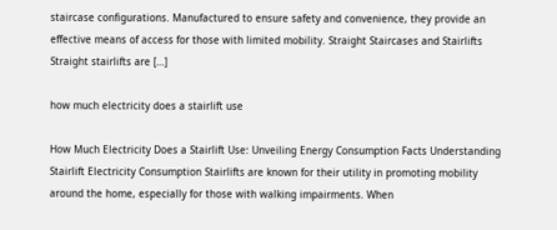staircase configurations. Manufactured to ensure safety and convenience, they provide an effective means of access for those with limited mobility. Straight Staircases and Stairlifts Straight stairlifts are […]

how much electricity does a stairlift use

How Much Electricity Does a Stairlift Use: Unveiling Energy Consumption Facts Understanding Stairlift Electricity Consumption Stairlifts are known for their utility in promoting mobility around the home, especially for those with walking impairments. When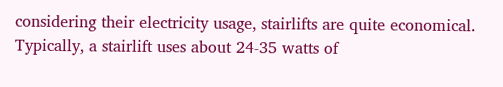considering their electricity usage, stairlifts are quite economical. Typically, a stairlift uses about 24-35 watts of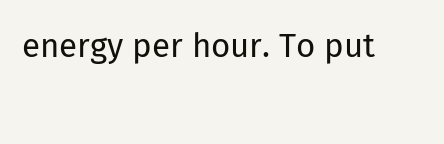energy per hour. To put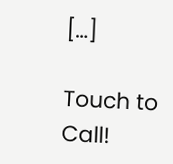[…]

Touch to Call!